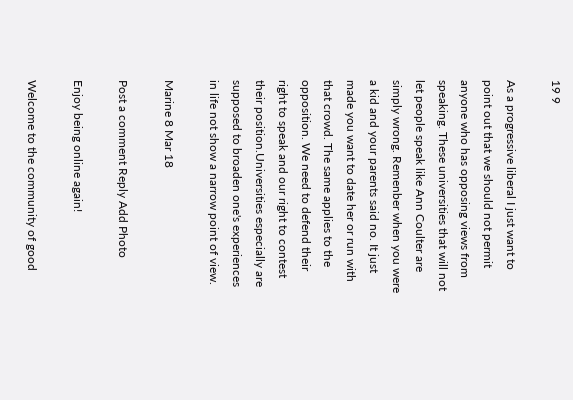19 9

As a progressive liberal I just want to point out that we should not permit anyone who has opposing views from speaking. These universities that will not let people speak like Ann Coulter are simply wrong. Remenber when you were a kid and your parents said no. It just made you want to date her or run with that crowd. The same applies to the opposition. We need to defend their right to speak and our right to contest their position.Universities especially are supposed to broaden one's experiences in life not show a narrow point of view.

Marine 8 Mar 18

Post a comment Reply Add Photo

Enjoy being online again!

Welcome to the community of good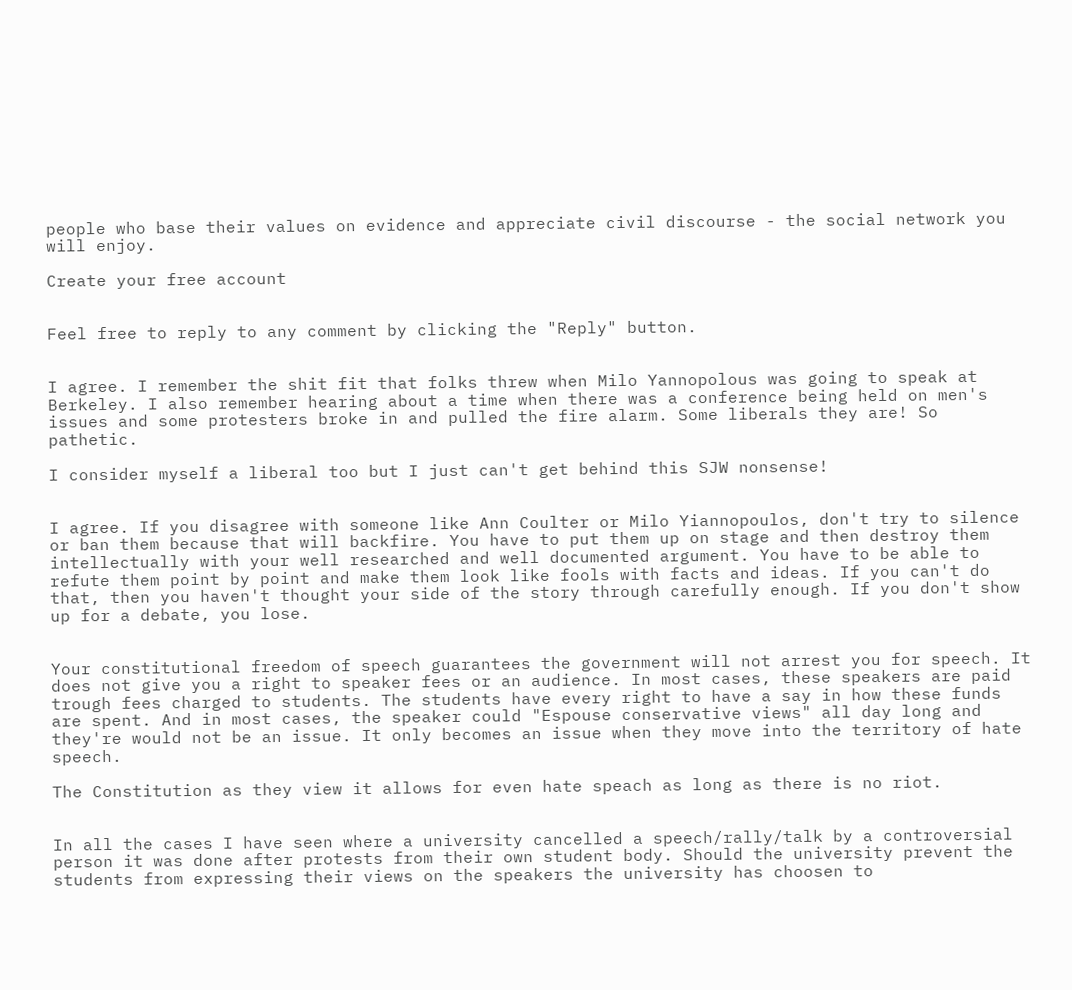people who base their values on evidence and appreciate civil discourse - the social network you will enjoy.

Create your free account


Feel free to reply to any comment by clicking the "Reply" button.


I agree. I remember the shit fit that folks threw when Milo Yannopolous was going to speak at Berkeley. I also remember hearing about a time when there was a conference being held on men's issues and some protesters broke in and pulled the fire alarm. Some liberals they are! So pathetic.

I consider myself a liberal too but I just can't get behind this SJW nonsense!


I agree. If you disagree with someone like Ann Coulter or Milo Yiannopoulos, don't try to silence or ban them because that will backfire. You have to put them up on stage and then destroy them intellectually with your well researched and well documented argument. You have to be able to refute them point by point and make them look like fools with facts and ideas. If you can't do that, then you haven't thought your side of the story through carefully enough. If you don't show up for a debate, you lose.


Your constitutional freedom of speech guarantees the government will not arrest you for speech. It does not give you a right to speaker fees or an audience. In most cases, these speakers are paid trough fees charged to students. The students have every right to have a say in how these funds are spent. And in most cases, the speaker could "Espouse conservative views" all day long and they're would not be an issue. It only becomes an issue when they move into the territory of hate speech.

The Constitution as they view it allows for even hate speach as long as there is no riot.


In all the cases I have seen where a university cancelled a speech/rally/talk by a controversial person it was done after protests from their own student body. Should the university prevent the students from expressing their views on the speakers the university has choosen to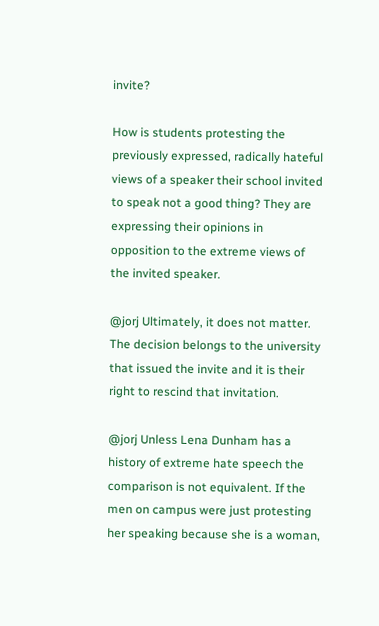invite?

How is students protesting the previously expressed, radically hateful views of a speaker their school invited to speak not a good thing? They are expressing their opinions in opposition to the extreme views of the invited speaker.

@jorj Ultimately, it does not matter. The decision belongs to the university that issued the invite and it is their right to rescind that invitation.

@jorj Unless Lena Dunham has a history of extreme hate speech the comparison is not equivalent. If the men on campus were just protesting her speaking because she is a woman,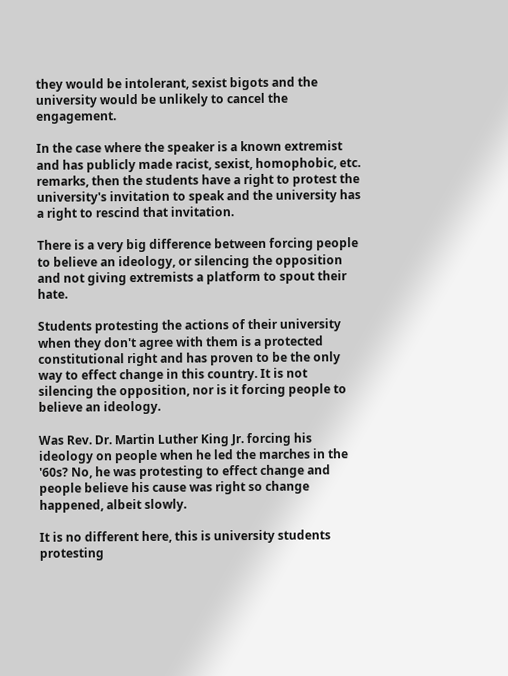they would be intolerant, sexist bigots and the university would be unlikely to cancel the engagement.

In the case where the speaker is a known extremist and has publicly made racist, sexist, homophobic, etc. remarks, then the students have a right to protest the university's invitation to speak and the university has a right to rescind that invitation.

There is a very big difference between forcing people to believe an ideology, or silencing the opposition and not giving extremists a platform to spout their hate.

Students protesting the actions of their university when they don't agree with them is a protected constitutional right and has proven to be the only way to effect change in this country. It is not silencing the opposition, nor is it forcing people to believe an ideology.

Was Rev. Dr. Martin Luther King Jr. forcing his ideology on people when he led the marches in the '60s? No, he was protesting to effect change and people believe his cause was right so change happened, albeit slowly.

It is no different here, this is university students protesting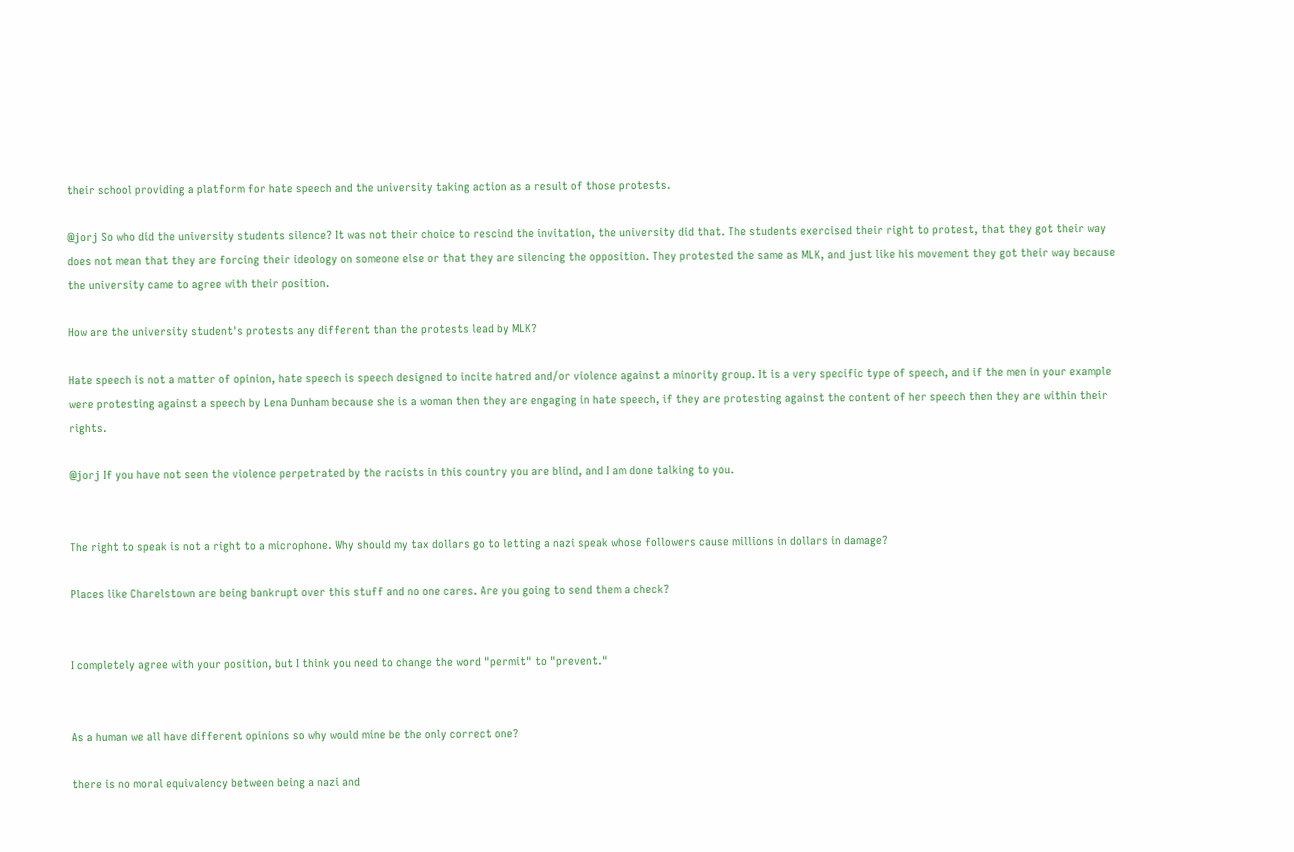their school providing a platform for hate speech and the university taking action as a result of those protests.

@jorj So who did the university students silence? It was not their choice to rescind the invitation, the university did that. The students exercised their right to protest, that they got their way does not mean that they are forcing their ideology on someone else or that they are silencing the opposition. They protested the same as MLK, and just like his movement they got their way because the university came to agree with their position.

How are the university student's protests any different than the protests lead by MLK?

Hate speech is not a matter of opinion, hate speech is speech designed to incite hatred and/or violence against a minority group. It is a very specific type of speech, and if the men in your example were protesting against a speech by Lena Dunham because she is a woman then they are engaging in hate speech, if they are protesting against the content of her speech then they are within their rights.

@jorj If you have not seen the violence perpetrated by the racists in this country you are blind, and I am done talking to you.


The right to speak is not a right to a microphone. Why should my tax dollars go to letting a nazi speak whose followers cause millions in dollars in damage?

Places like Charelstown are being bankrupt over this stuff and no one cares. Are you going to send them a check?


I completely agree with your position, but I think you need to change the word "permit" to "prevent."


As a human we all have different opinions so why would mine be the only correct one?

there is no moral equivalency between being a nazi and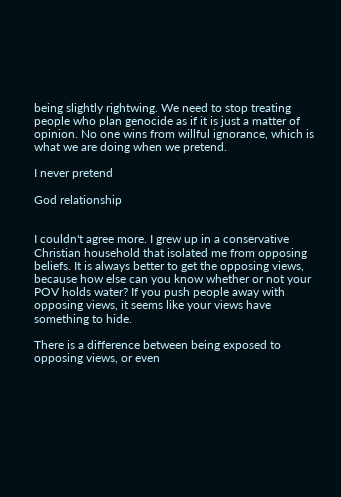being slightly rightwing. We need to stop treating people who plan genocide as if it is just a matter of opinion. No one wins from willful ignorance, which is what we are doing when we pretend.

I never pretend

God relationship


I couldn't agree more. I grew up in a conservative Christian household that isolated me from opposing beliefs. It is always better to get the opposing views, because how else can you know whether or not your POV holds water? If you push people away with opposing views, it seems like your views have something to hide.

There is a difference between being exposed to opposing views, or even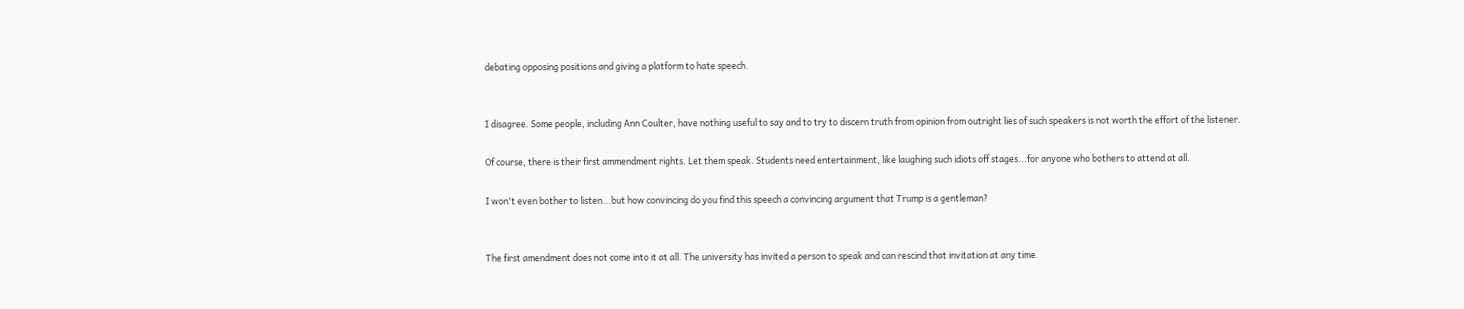debating opposing positions and giving a platform to hate speech.


I disagree. Some people, including Ann Coulter, have nothing useful to say and to try to discern truth from opinion from outright lies of such speakers is not worth the effort of the listener.

Of course, there is their first ammendment rights. Let them speak. Students need entertainment, like laughing such idiots off stages...for anyone who bothers to attend at all.

I won't even bother to listen...but how convincing do you find this speech a convincing argument that Trump is a gentleman?


The first amendment does not come into it at all. The university has invited a person to speak and can rescind that invitation at any time.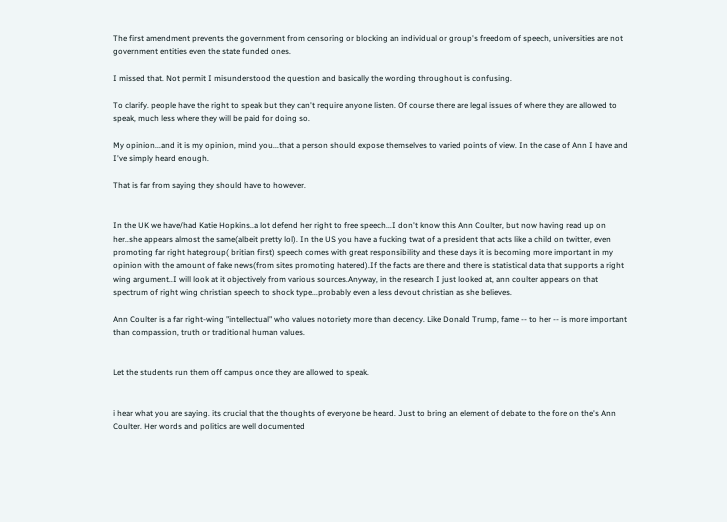The first amendment prevents the government from censoring or blocking an individual or group's freedom of speech, universities are not government entities even the state funded ones.

I missed that. Not permit I misunderstood the question and basically the wording throughout is confusing.

To clarify. people have the right to speak but they can't require anyone listen. Of course there are legal issues of where they are allowed to speak, much less where they will be paid for doing so.

My opinion...and it is my opinion, mind you...that a person should expose themselves to varied points of view. In the case of Ann I have and I've simply heard enough.

That is far from saying they should have to however.


In the UK we have/had Katie Hopkins..a lot defend her right to free speech...I don't know this Ann Coulter, but now having read up on her..she appears almost the same(albeit pretty lol). In the US you have a fucking twat of a president that acts like a child on twitter, even promoting far right hategroup( britian first) speech comes with great responsibility and these days it is becoming more important in my opinion with the amount of fake news(from sites promoting hatered).If the facts are there and there is statistical data that supports a right wing argument..I will look at it objectively from various sources.Anyway, in the research I just looked at, ann coulter appears on that spectrum of right wing christian speech to shock type...probably even a less devout christian as she believes.

Ann Coulter is a far right-wing "intellectual" who values notoriety more than decency. Like Donald Trump, fame -- to her -- is more important than compassion, truth or traditional human values.


Let the students run them off campus once they are allowed to speak.


i hear what you are saying. its crucial that the thoughts of everyone be heard. Just to bring an element of debate to the fore on the's Ann Coulter. Her words and politics are well documented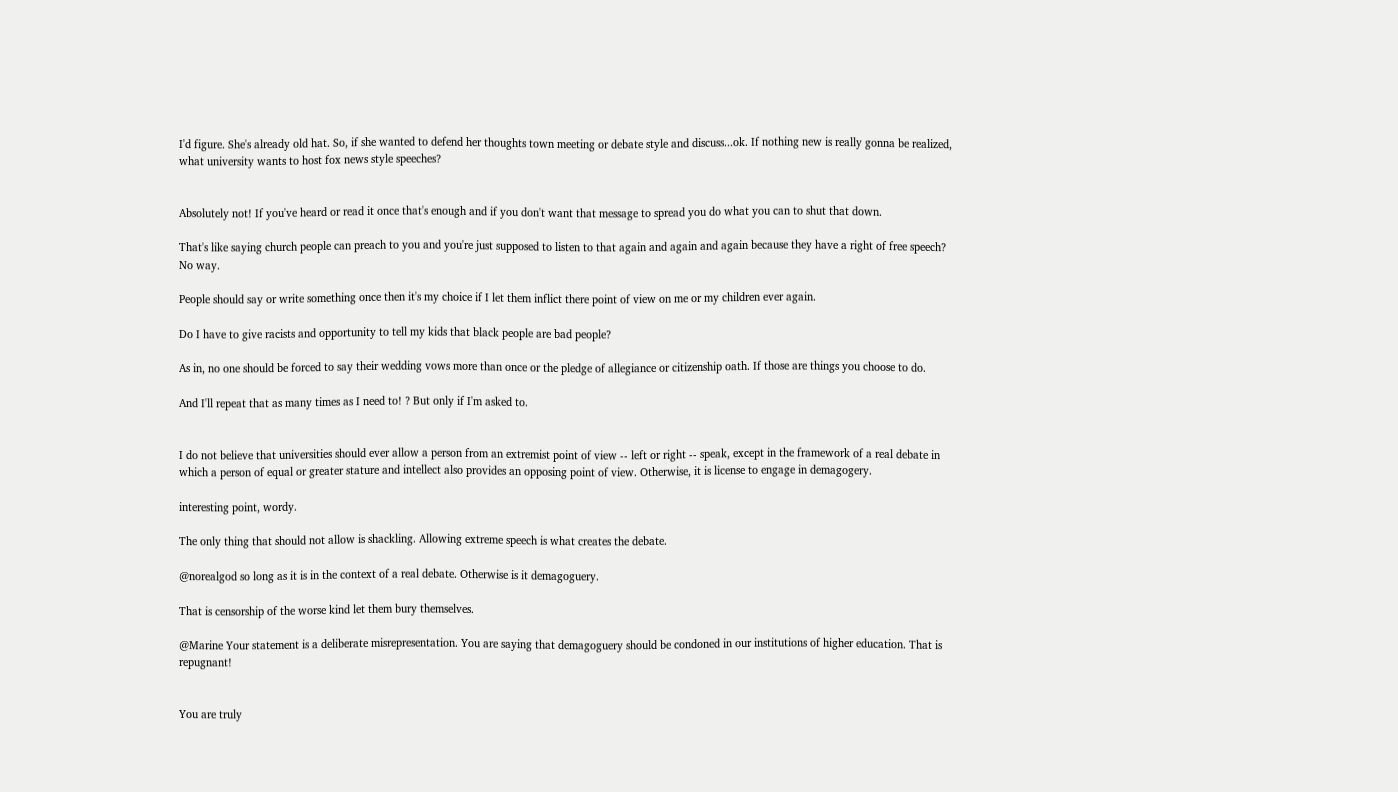I'd figure. She's already old hat. So, if she wanted to defend her thoughts town meeting or debate style and discuss...ok. If nothing new is really gonna be realized, what university wants to host fox news style speeches?


Absolutely not! If you've heard or read it once that's enough and if you don't want that message to spread you do what you can to shut that down.

That's like saying church people can preach to you and you're just supposed to listen to that again and again and again because they have a right of free speech? No way.

People should say or write something once then it's my choice if I let them inflict there point of view on me or my children ever again.

Do I have to give racists and opportunity to tell my kids that black people are bad people?

As in, no one should be forced to say their wedding vows more than once or the pledge of allegiance or citizenship oath. If those are things you choose to do.

And I'll repeat that as many times as I need to! ? But only if I'm asked to.


I do not believe that universities should ever allow a person from an extremist point of view -- left or right -- speak, except in the framework of a real debate in which a person of equal or greater stature and intellect also provides an opposing point of view. Otherwise, it is license to engage in demagogery.

interesting point, wordy.

The only thing that should not allow is shackling. Allowing extreme speech is what creates the debate.

@norealgod so long as it is in the context of a real debate. Otherwise is it demagoguery.

That is censorship of the worse kind let them bury themselves.

@Marine Your statement is a deliberate misrepresentation. You are saying that demagoguery should be condoned in our institutions of higher education. That is repugnant!


You are truly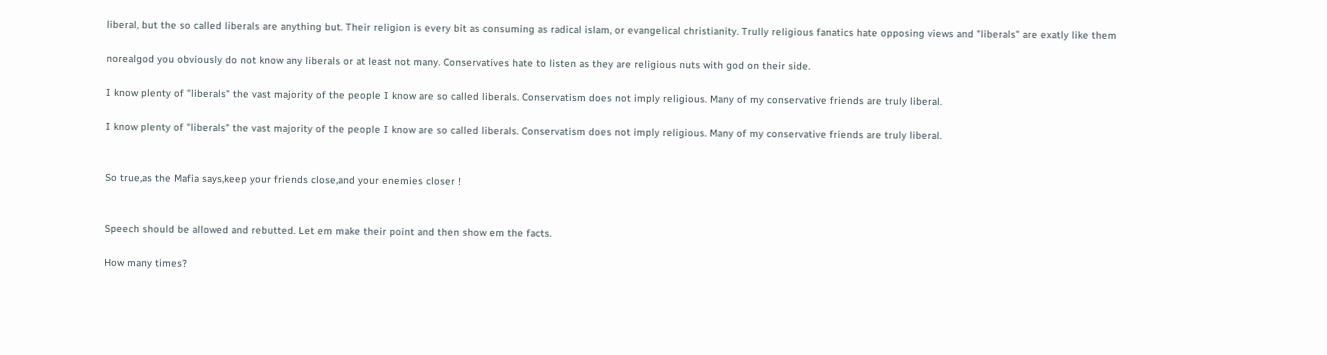liberal, but the so called liberals are anything but. Their religion is every bit as consuming as radical islam, or evangelical christianity. Trully religious fanatics hate opposing views and "liberals" are exatly like them

norealgod you obviously do not know any liberals or at least not many. Conservatives hate to listen as they are religious nuts with god on their side.

I know plenty of "liberals" the vast majority of the people I know are so called liberals. Conservatism does not imply religious. Many of my conservative friends are truly liberal.

I know plenty of "liberals" the vast majority of the people I know are so called liberals. Conservatism does not imply religious. Many of my conservative friends are truly liberal.


So true,as the Mafia says,keep your friends close,and your enemies closer !


Speech should be allowed and rebutted. Let em make their point and then show em the facts.

How many times?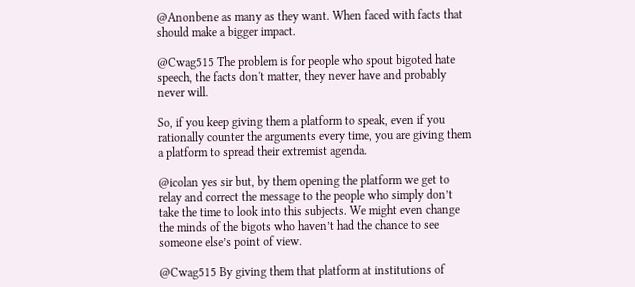@Anonbene as many as they want. When faced with facts that should make a bigger impact.

@Cwag515 The problem is for people who spout bigoted hate speech, the facts don't matter, they never have and probably never will.

So, if you keep giving them a platform to speak, even if you rationally counter the arguments every time, you are giving them a platform to spread their extremist agenda.

@icolan yes sir but, by them opening the platform we get to relay and correct the message to the people who simply don’t take the time to look into this subjects. We might even change the minds of the bigots who haven’t had the chance to see someone else’s point of view.

@Cwag515 By giving them that platform at institutions of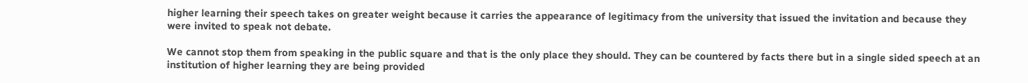higher learning their speech takes on greater weight because it carries the appearance of legitimacy from the university that issued the invitation and because they were invited to speak not debate.

We cannot stop them from speaking in the public square and that is the only place they should. They can be countered by facts there but in a single sided speech at an institution of higher learning they are being provided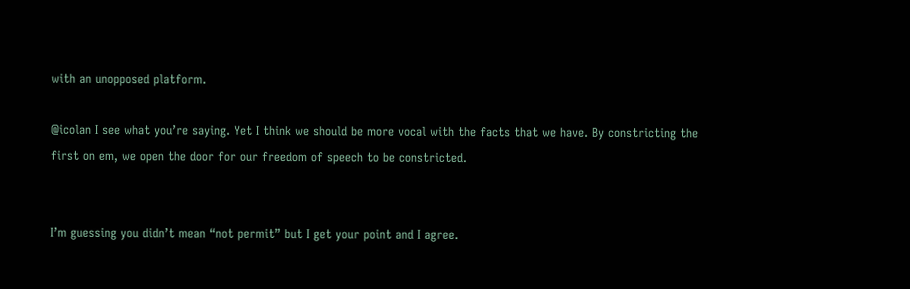with an unopposed platform.

@icolan I see what you’re saying. Yet I think we should be more vocal with the facts that we have. By constricting the first on em, we open the door for our freedom of speech to be constricted.


I’m guessing you didn’t mean “not permit” but I get your point and I agree.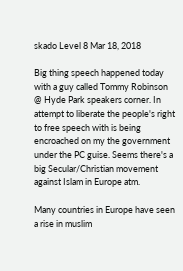skado Level 8 Mar 18, 2018

Big thing speech happened today with a guy called Tommy Robinson @ Hyde Park speakers corner. In attempt to liberate the people's right to free speech with is being encroached on my the government under the PC guise. Seems there's a big Secular/Christian movement against Islam in Europe atm.

Many countries in Europe have seen a rise in muslim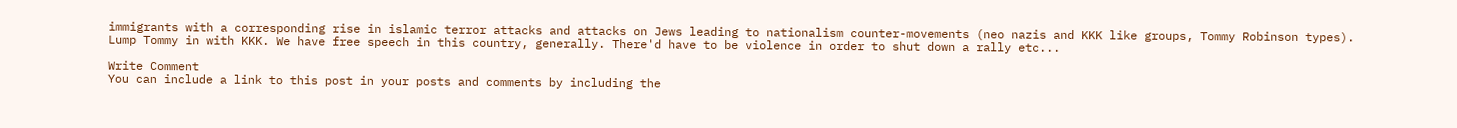immigrants with a corresponding rise in islamic terror attacks and attacks on Jews leading to nationalism counter-movements (neo nazis and KKK like groups, Tommy Robinson types). Lump Tommy in with KKK. We have free speech in this country, generally. There'd have to be violence in order to shut down a rally etc...

Write Comment
You can include a link to this post in your posts and comments by including the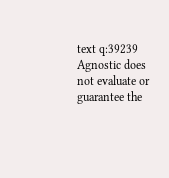text q:39239
Agnostic does not evaluate or guarantee the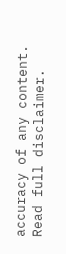accuracy of any content. Read full disclaimer.